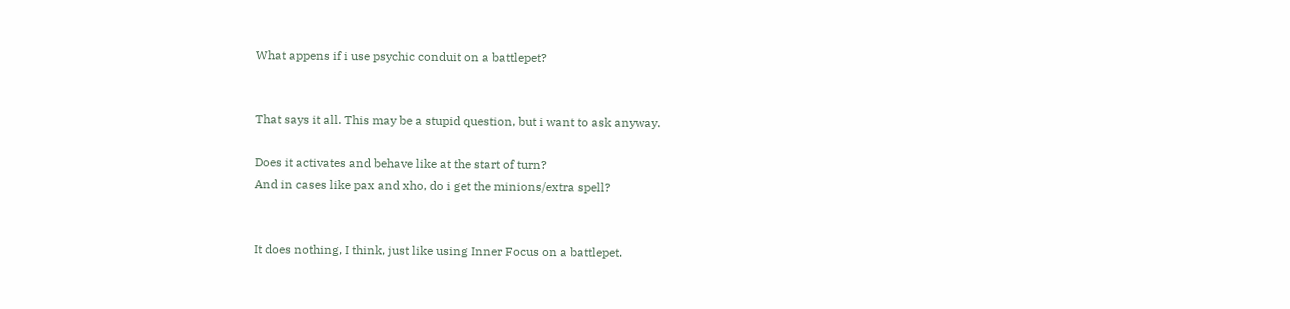What appens if i use psychic conduit on a battlepet?


That says it all. This may be a stupid question, but i want to ask anyway.

Does it activates and behave like at the start of turn?
And in cases like pax and xho, do i get the minions/extra spell?


It does nothing, I think, just like using Inner Focus on a battlepet.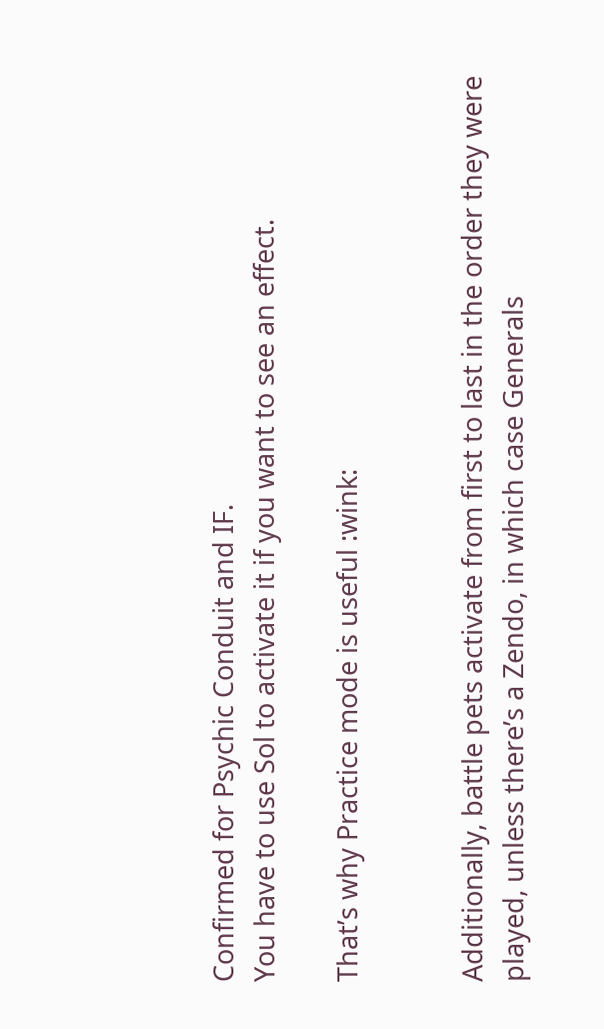Confirmed for Psychic Conduit and IF.
You have to use Sol to activate it if you want to see an effect.

That’s why Practice mode is useful :wink:


Additionally, battle pets activate from first to last in the order they were played, unless there’s a Zendo, in which case Generals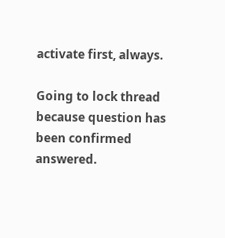activate first, always.

Going to lock thread because question has been confirmed answered.